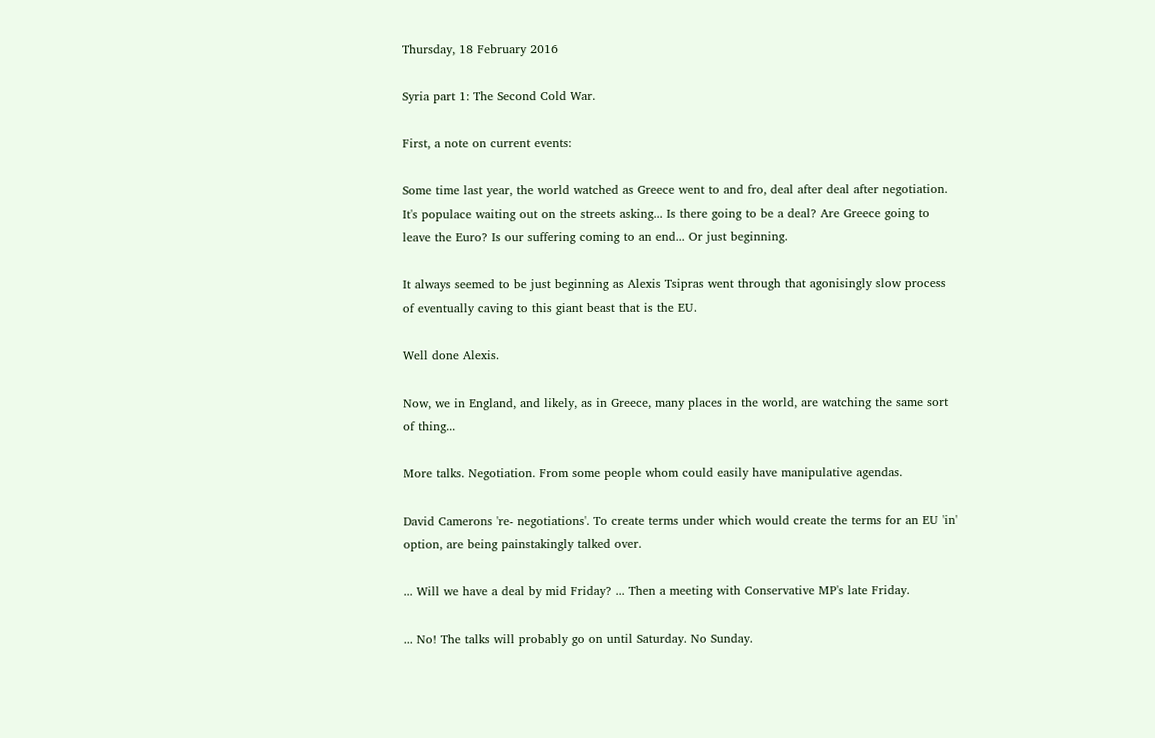Thursday, 18 February 2016

Syria part 1: The Second Cold War.

First, a note on current events:

Some time last year, the world watched as Greece went to and fro, deal after deal after negotiation. It's populace waiting out on the streets asking... Is there going to be a deal? Are Greece going to leave the Euro? Is our suffering coming to an end... Or just beginning.

It always seemed to be just beginning as Alexis Tsipras went through that agonisingly slow process of eventually caving to this giant beast that is the EU.

Well done Alexis.

Now, we in England, and likely, as in Greece, many places in the world, are watching the same sort of thing...

More talks. Negotiation. From some people whom could easily have manipulative agendas.

David Camerons 're- negotiations'. To create terms under which would create the terms for an EU 'in' option, are being painstakingly talked over.

... Will we have a deal by mid Friday? ... Then a meeting with Conservative MP's late Friday.

... No! The talks will probably go on until Saturday. No Sunday.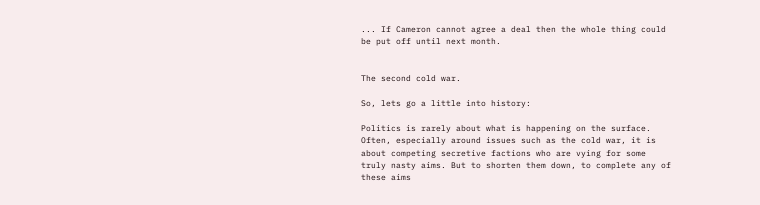... If Cameron cannot agree a deal then the whole thing could be put off until next month.


The second cold war.

So, lets go a little into history:

Politics is rarely about what is happening on the surface. Often, especially around issues such as the cold war, it is about competing secretive factions who are vying for some truly nasty aims. But to shorten them down, to complete any of these aims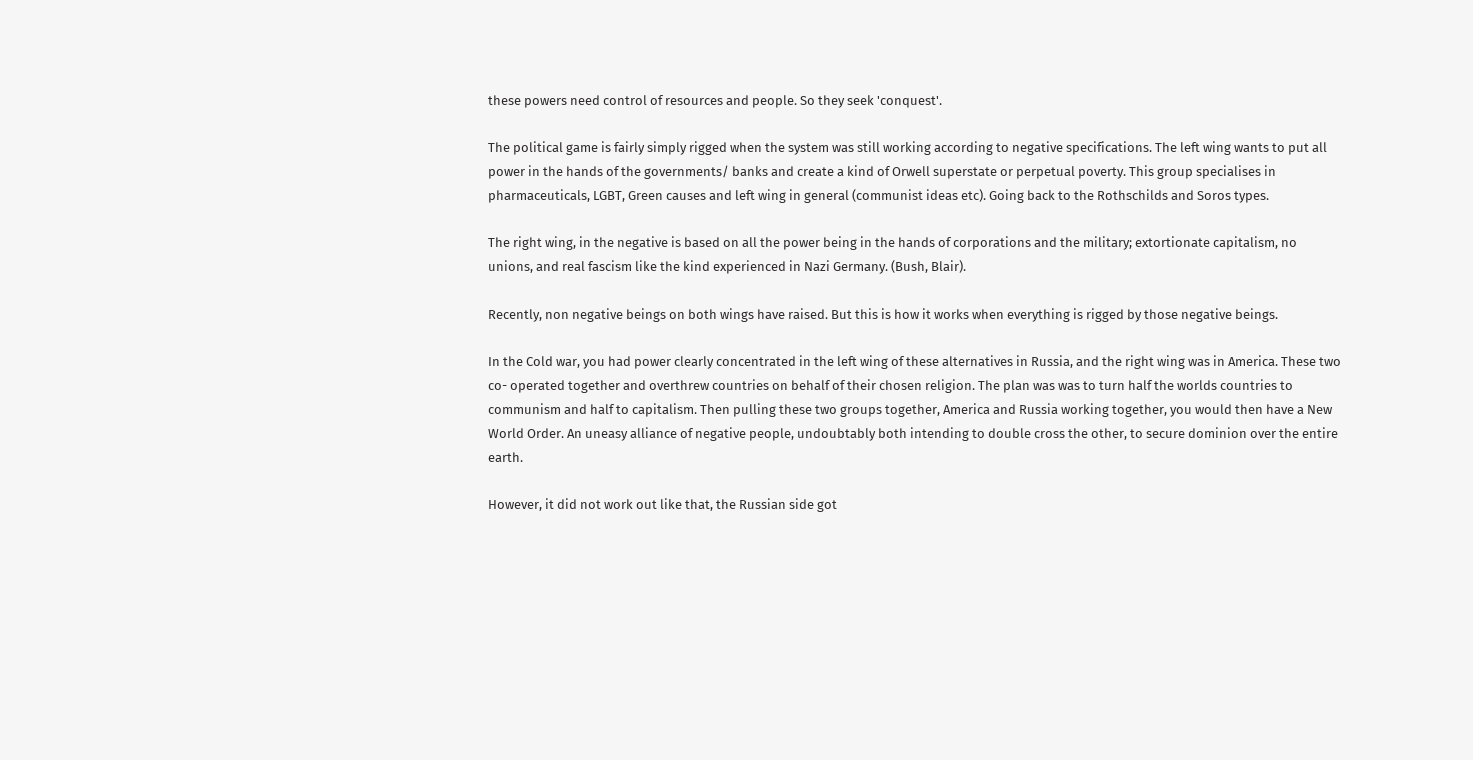these powers need control of resources and people. So they seek 'conquest'.

The political game is fairly simply rigged when the system was still working according to negative specifications. The left wing wants to put all power in the hands of the governments/ banks and create a kind of Orwell superstate or perpetual poverty. This group specialises in pharmaceuticals, LGBT, Green causes and left wing in general (communist ideas etc). Going back to the Rothschilds and Soros types.

The right wing, in the negative is based on all the power being in the hands of corporations and the military; extortionate capitalism, no unions, and real fascism like the kind experienced in Nazi Germany. (Bush, Blair).

Recently, non negative beings on both wings have raised. But this is how it works when everything is rigged by those negative beings.

In the Cold war, you had power clearly concentrated in the left wing of these alternatives in Russia, and the right wing was in America. These two co- operated together and overthrew countries on behalf of their chosen religion. The plan was was to turn half the worlds countries to communism and half to capitalism. Then pulling these two groups together, America and Russia working together, you would then have a New World Order. An uneasy alliance of negative people, undoubtably both intending to double cross the other, to secure dominion over the entire earth.

However, it did not work out like that, the Russian side got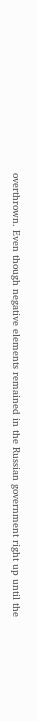overthrown. Even though negative elements remained in the Russian government right up until the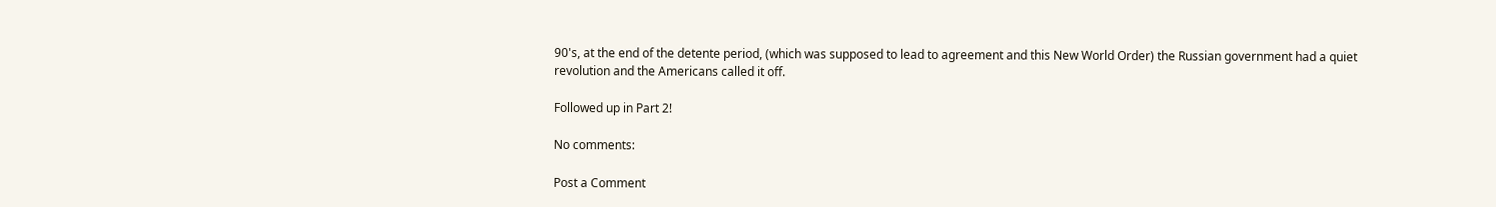90's, at the end of the detente period, (which was supposed to lead to agreement and this New World Order) the Russian government had a quiet revolution and the Americans called it off.

Followed up in Part 2!

No comments:

Post a Comment